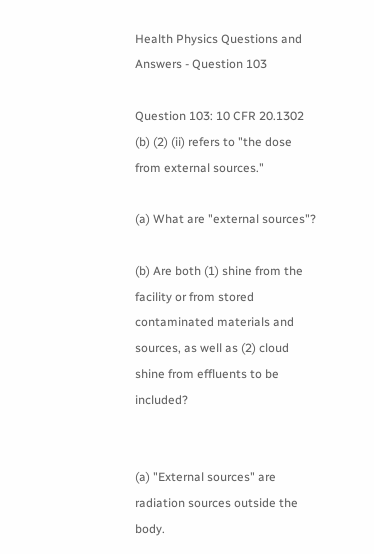Health Physics Questions and Answers - Question 103

Question 103: 10 CFR 20.1302 (b) (2) (ii) refers to "the dose from external sources."

(a) What are "external sources"?

(b) Are both (1) shine from the facility or from stored contaminated materials and sources, as well as (2) cloud shine from effluents to be included?


(a) "External sources" are radiation sources outside the body.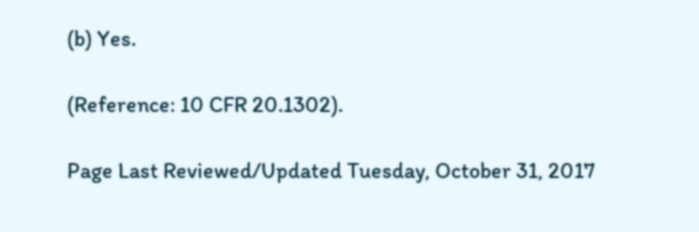(b) Yes.

(Reference: 10 CFR 20.1302).

Page Last Reviewed/Updated Tuesday, October 31, 2017